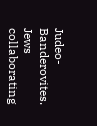Judeo-Banderovites. Jews collaborating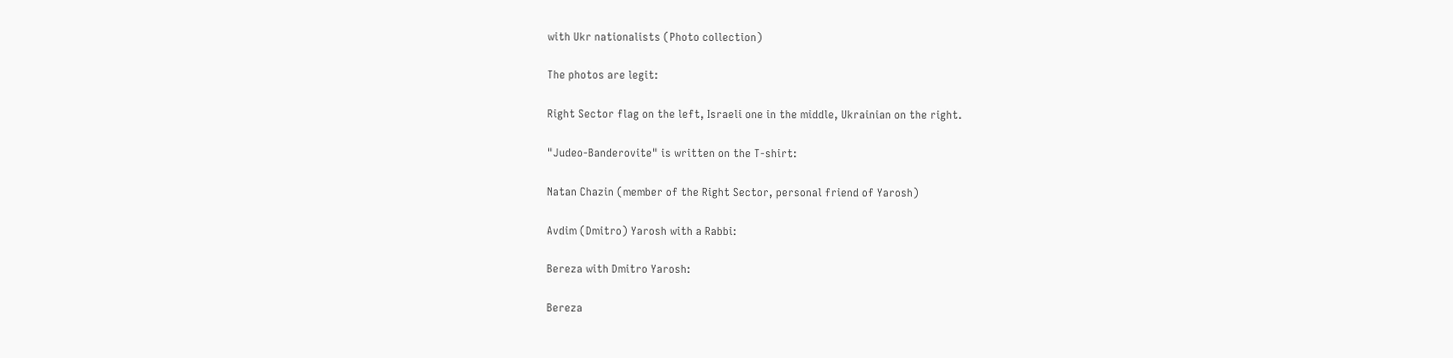with Ukr nationalists (Photo collection)

The photos are legit:

Right Sector flag on the left, Israeli one in the middle, Ukrainian on the right.

"Judeo-Banderovite" is written on the T-shirt:

Natan Chazin (member of the Right Sector, personal friend of Yarosh)

Avdim (Dmitro) Yarosh with a Rabbi:

Bereza with Dmitro Yarosh:

Bereza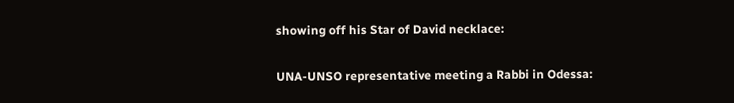showing off his Star of David necklace:

UNA-UNSO representative meeting a Rabbi in Odessa: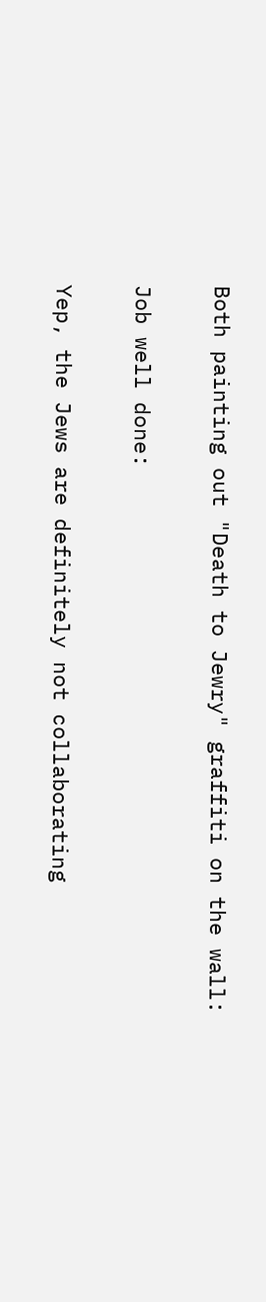Both painting out "Death to Jewry" graffiti on the wall:

Job well done:

Yep, the Jews are definitely not collaborating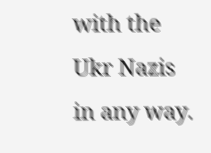with the Ukr Nazis in any way.